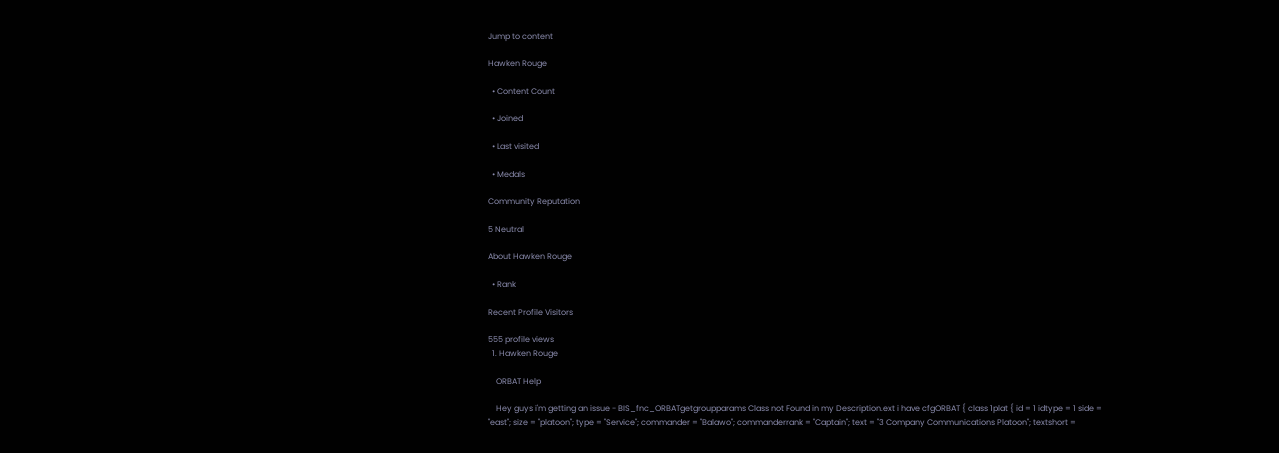Jump to content

Hawken Rouge

  • Content Count

  • Joined

  • Last visited

  • Medals

Community Reputation

5 Neutral

About Hawken Rouge

  • Rank

Recent Profile Visitors

555 profile views
  1. Hawken Rouge

    ORBAT Help

    Hey guys i'm getting an issue - BIS_fnc_ORBATgetgroupparams Class not Found in my Description.ext i have cfgORBAT { class 1plat { id = 1 idtype = 1 side = "east"; size = "platoon"; type = "Service"; commander = "Balawo"; commanderrank = "Captain"; text = "3 Company Communications Platoon"; textshort =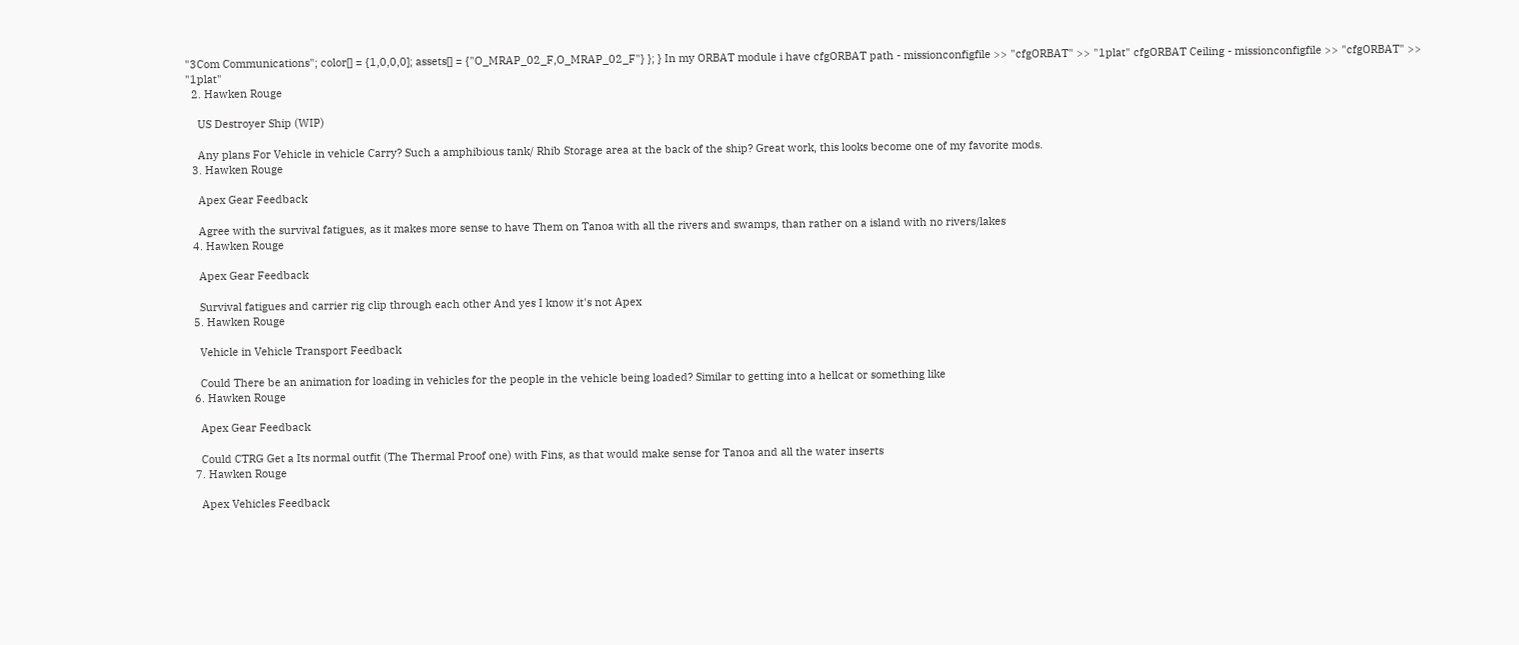"3Com Communications"; color[] = {1,0,0,0]; assets[] = {"O_MRAP_02_F,O_MRAP_02_F"} }; } In my ORBAT module i have cfgORBAT path - missionconfigfile >> "cfgORBAT" >> "1plat" cfgORBAT Ceiling - missionconfigfile >> "cfgORBAT" >> "1plat"
  2. Hawken Rouge

    US Destroyer Ship (WIP)

    Any plans For Vehicle in vehicle Carry? Such a amphibious tank/ Rhib Storage area at the back of the ship? Great work, this looks become one of my favorite mods.
  3. Hawken Rouge

    Apex Gear Feedback

    Agree with the survival fatigues, as it makes more sense to have Them on Tanoa with all the rivers and swamps, than rather on a island with no rivers/lakes
  4. Hawken Rouge

    Apex Gear Feedback

    Survival fatigues and carrier rig clip through each other And yes I know it's not Apex
  5. Hawken Rouge

    Vehicle in Vehicle Transport Feedback

    Could There be an animation for loading in vehicles for the people in the vehicle being loaded? Similar to getting into a hellcat or something like
  6. Hawken Rouge

    Apex Gear Feedback

    Could CTRG Get a Its normal outfit (The Thermal Proof one) with Fins, as that would make sense for Tanoa and all the water inserts
  7. Hawken Rouge

    Apex Vehicles Feedback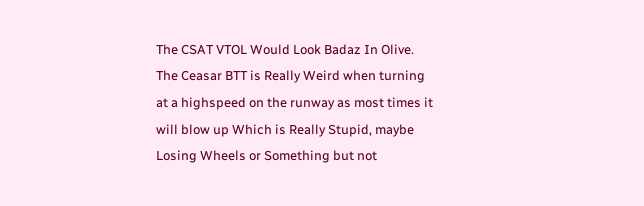The CSAT VTOL Would Look Badaz In Olive. The Ceasar BTT is Really Weird when turning at a highspeed on the runway as most times it will blow up Which is Really Stupid, maybe Losing Wheels or Something but not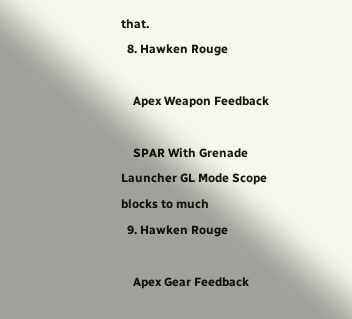that.
  8. Hawken Rouge

    Apex Weapon Feedback

    SPAR With Grenade Launcher GL Mode Scope blocks to much
  9. Hawken Rouge

    Apex Gear Feedback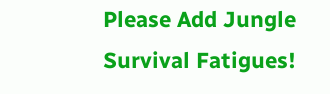Please Add Jungle Survival Fatigues!